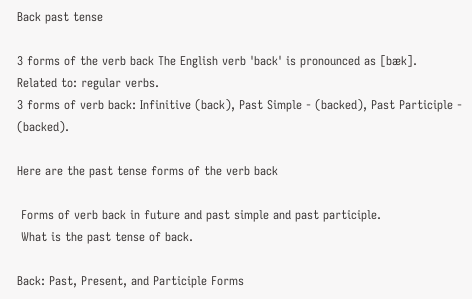Back past tense

3 forms of the verb back The English verb 'back' is pronounced as [bæk].
Related to: regular verbs.
3 forms of verb back: Infinitive (back), Past Simple - (backed), Past Participle - (backed).

Here are the past tense forms of the verb back

 Forms of verb back in future and past simple and past participle.
 What is the past tense of back.

Back: Past, Present, and Participle Forms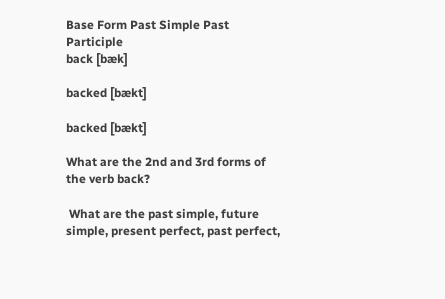Base Form Past Simple Past Participle
back [bæk]

backed [bækt]

backed [bækt]

What are the 2nd and 3rd forms of the verb back?

 What are the past simple, future simple, present perfect, past perfect,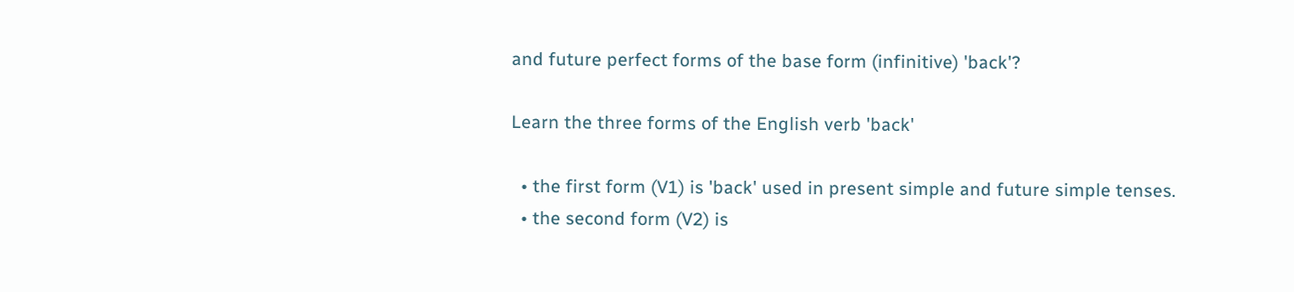and future perfect forms of the base form (infinitive) 'back'?

Learn the three forms of the English verb 'back'

  • the first form (V1) is 'back' used in present simple and future simple tenses.
  • the second form (V2) is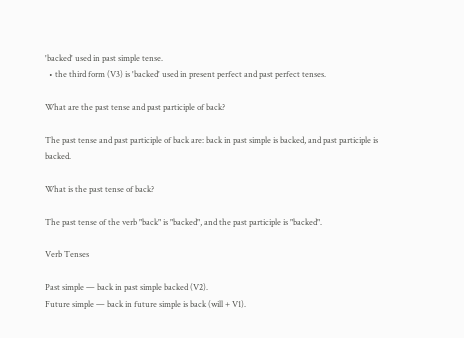'backed' used in past simple tense.
  • the third form (V3) is 'backed' used in present perfect and past perfect tenses.

What are the past tense and past participle of back?

The past tense and past participle of back are: back in past simple is backed, and past participle is backed.

What is the past tense of back?

The past tense of the verb "back" is "backed", and the past participle is "backed".

Verb Tenses

Past simple — back in past simple backed (V2).
Future simple — back in future simple is back (will + V1).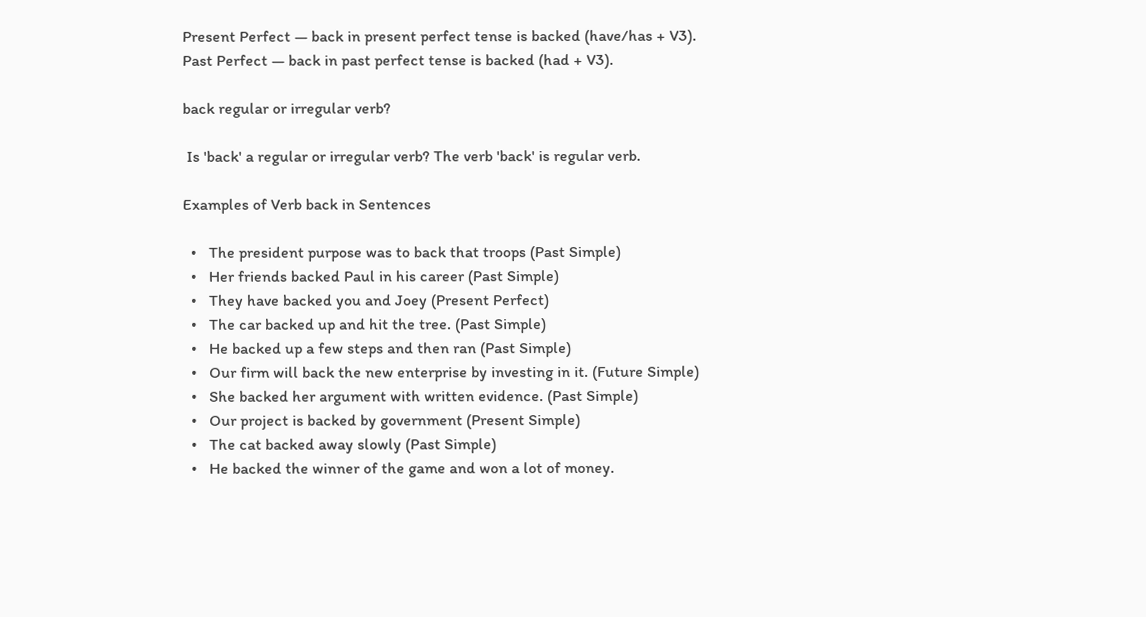Present Perfect — back in present perfect tense is backed (have/has + V3).
Past Perfect — back in past perfect tense is backed (had + V3).

back regular or irregular verb?

 Is 'back' a regular or irregular verb? The verb 'back' is regular verb.

Examples of Verb back in Sentences

  •   The president purpose was to back that troops (Past Simple)
  •   Her friends backed Paul in his career (Past Simple)
  •   They have backed you and Joey (Present Perfect)
  •   The car backed up and hit the tree. (Past Simple)
  •   He backed up a few steps and then ran (Past Simple)
  •   Our firm will back the new enterprise by investing in it. (Future Simple)
  •   She backed her argument with written evidence. (Past Simple)
  •   Our project is backed by government (Present Simple)
  •   The cat backed away slowly (Past Simple)
  •   He backed the winner of the game and won a lot of money.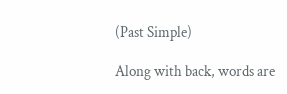(Past Simple)

Along with back, words are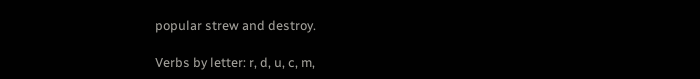popular strew and destroy.

Verbs by letter: r, d, u, c, m,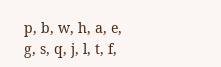p, b, w, h, a, e, g, s, q, j, l, t, f,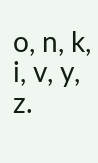o, n, k, i, v, y, z.